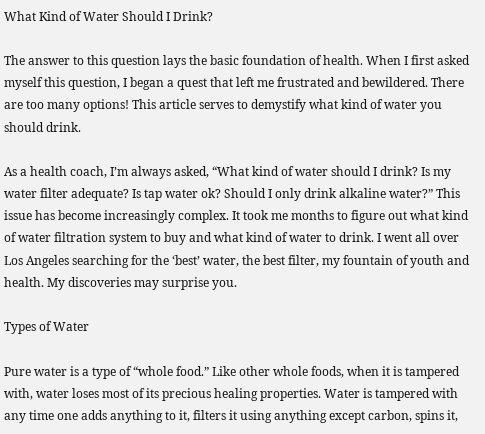What Kind of Water Should I Drink?

The answer to this question lays the basic foundation of health. When I first asked myself this question, I began a quest that left me frustrated and bewildered. There are too many options! This article serves to demystify what kind of water you should drink.

As a health coach, I’m always asked, “What kind of water should I drink? Is my water filter adequate? Is tap water ok? Should I only drink alkaline water?” This issue has become increasingly complex. It took me months to figure out what kind of water filtration system to buy and what kind of water to drink. I went all over Los Angeles searching for the ‘best’ water, the best filter, my fountain of youth and health. My discoveries may surprise you.

Types of Water

Pure water is a type of “whole food.” Like other whole foods, when it is tampered with, water loses most of its precious healing properties. Water is tampered with any time one adds anything to it, filters it using anything except carbon, spins it,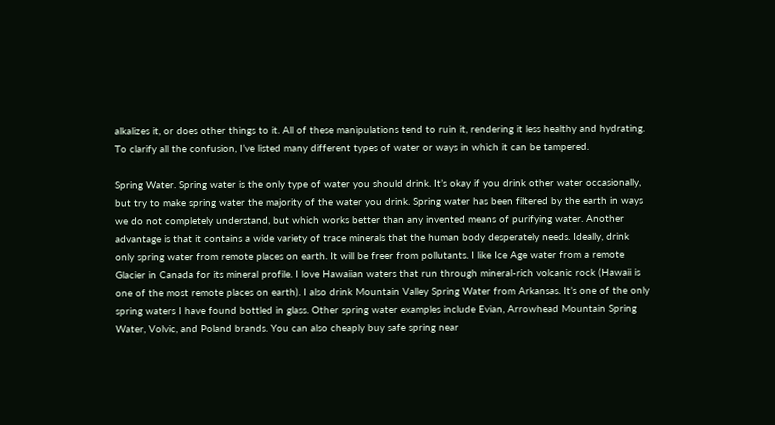alkalizes it, or does other things to it. All of these manipulations tend to ruin it, rendering it less healthy and hydrating. To clarify all the confusion, I’ve listed many different types of water or ways in which it can be tampered.

Spring Water. Spring water is the only type of water you should drink. It’s okay if you drink other water occasionally, but try to make spring water the majority of the water you drink. Spring water has been filtered by the earth in ways we do not completely understand, but which works better than any invented means of purifying water. Another advantage is that it contains a wide variety of trace minerals that the human body desperately needs. Ideally, drink only spring water from remote places on earth. It will be freer from pollutants. I like Ice Age water from a remote Glacier in Canada for its mineral profile. I love Hawaiian waters that run through mineral-rich volcanic rock (Hawaii is one of the most remote places on earth). I also drink Mountain Valley Spring Water from Arkansas. It’s one of the only spring waters I have found bottled in glass. Other spring water examples include Evian, Arrowhead Mountain Spring Water, Volvic, and Poland brands. You can also cheaply buy safe spring near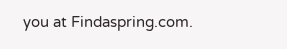you at Findaspring.com.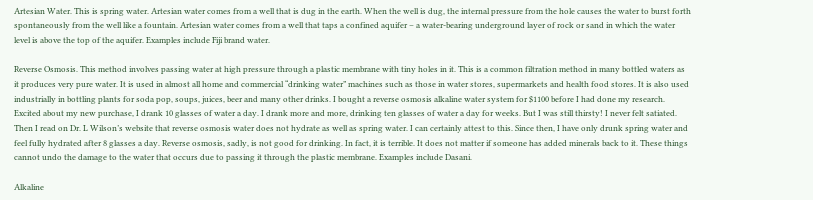Artesian Water. This is spring water. Artesian water comes from a well that is dug in the earth. When the well is dug, the internal pressure from the hole causes the water to burst forth spontaneously from the well like a fountain. Artesian water comes from a well that taps a confined aquifer – a water-bearing underground layer of rock or sand in which the water level is above the top of the aquifer. Examples include Fiji brand water.

Reverse Osmosis. This method involves passing water at high pressure through a plastic membrane with tiny holes in it. This is a common filtration method in many bottled waters as it produces very pure water. It is used in almost all home and commercial “drinking water” machines such as those in water stores, supermarkets and health food stores. It is also used industrially in bottling plants for soda pop, soups, juices, beer and many other drinks. I bought a reverse osmosis alkaline water system for $1100 before I had done my research. Excited about my new purchase, I drank 10 glasses of water a day. I drank more and more, drinking ten glasses of water a day for weeks. But I was still thirsty! I never felt satiated. Then I read on Dr. L Wilson’s website that reverse osmosis water does not hydrate as well as spring water. I can certainly attest to this. Since then, I have only drunk spring water and feel fully hydrated after 8 glasses a day. Reverse osmosis, sadly, is not good for drinking. In fact, it is terrible. It does not matter if someone has added minerals back to it. These things cannot undo the damage to the water that occurs due to passing it through the plastic membrane. Examples include Dasani.

Alkaline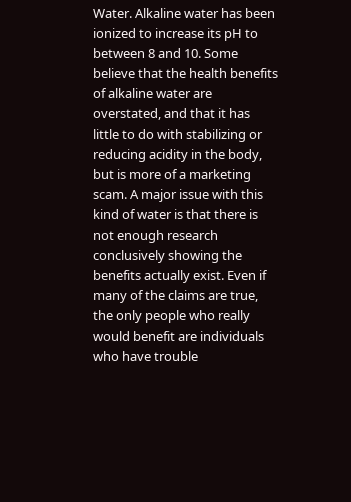Water. Alkaline water has been ionized to increase its pH to between 8 and 10. Some believe that the health benefits of alkaline water are overstated, and that it has little to do with stabilizing or reducing acidity in the body, but is more of a marketing scam. A major issue with this kind of water is that there is not enough research conclusively showing the benefits actually exist. Even if many of the claims are true, the only people who really would benefit are individuals who have trouble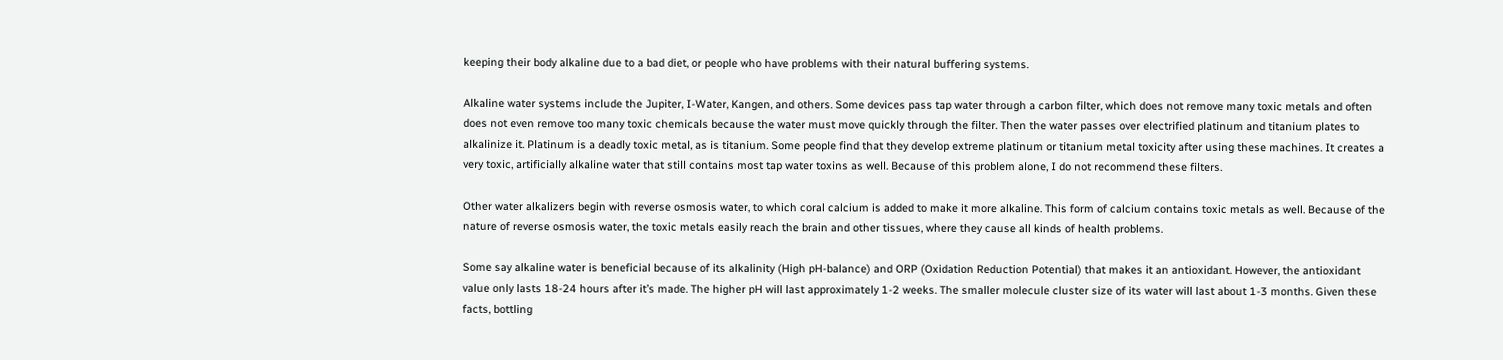keeping their body alkaline due to a bad diet, or people who have problems with their natural buffering systems.

Alkaline water systems include the Jupiter, I-Water, Kangen, and others. Some devices pass tap water through a carbon filter, which does not remove many toxic metals and often does not even remove too many toxic chemicals because the water must move quickly through the filter. Then the water passes over electrified platinum and titanium plates to alkalinize it. Platinum is a deadly toxic metal, as is titanium. Some people find that they develop extreme platinum or titanium metal toxicity after using these machines. It creates a very toxic, artificially alkaline water that still contains most tap water toxins as well. Because of this problem alone, I do not recommend these filters.

Other water alkalizers begin with reverse osmosis water, to which coral calcium is added to make it more alkaline. This form of calcium contains toxic metals as well. Because of the nature of reverse osmosis water, the toxic metals easily reach the brain and other tissues, where they cause all kinds of health problems.

Some say alkaline water is beneficial because of its alkalinity (High pH-balance) and ORP (Oxidation Reduction Potential) that makes it an antioxidant. However, the antioxidant value only lasts 18-24 hours after it’s made. The higher pH will last approximately 1-2 weeks. The smaller molecule cluster size of its water will last about 1-3 months. Given these facts, bottling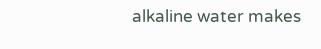alkaline water makes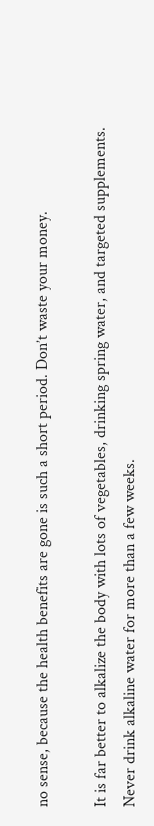no sense, because the health benefits are gone is such a short period. Don’t waste your money.

It is far better to alkalize the body with lots of vegetables, drinking spring water, and targeted supplements. Never drink alkaline water for more than a few weeks.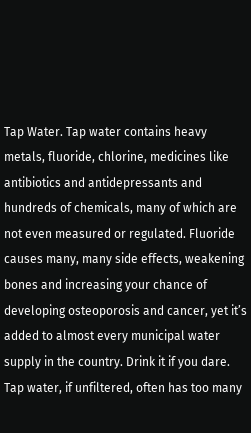Tap Water. Tap water contains heavy metals, fluoride, chlorine, medicines like antibiotics and antidepressants and hundreds of chemicals, many of which are not even measured or regulated. Fluoride causes many, many side effects, weakening bones and increasing your chance of developing osteoporosis and cancer, yet it’s added to almost every municipal water supply in the country. Drink it if you dare. Tap water, if unfiltered, often has too many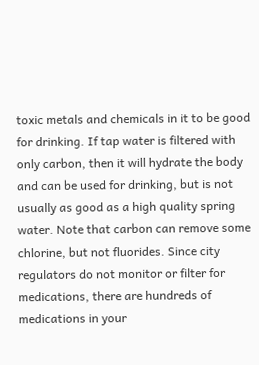toxic metals and chemicals in it to be good for drinking. If tap water is filtered with only carbon, then it will hydrate the body and can be used for drinking, but is not usually as good as a high quality spring water. Note that carbon can remove some chlorine, but not fluorides. Since city regulators do not monitor or filter for medications, there are hundreds of medications in your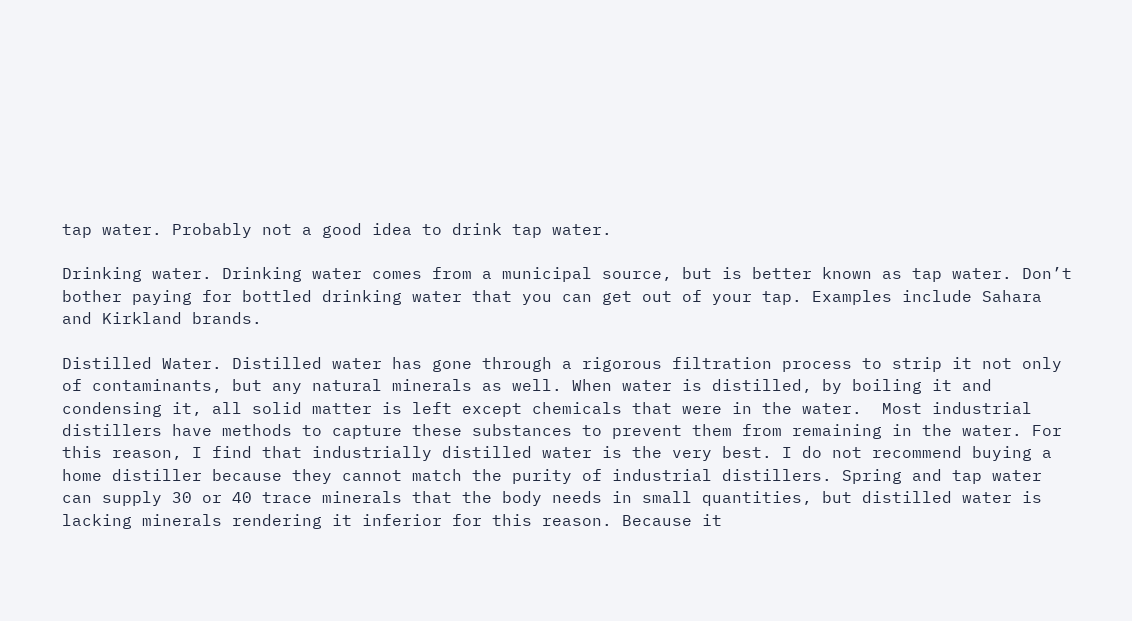tap water. Probably not a good idea to drink tap water.

Drinking water. Drinking water comes from a municipal source, but is better known as tap water. Don’t bother paying for bottled drinking water that you can get out of your tap. Examples include Sahara and Kirkland brands.

Distilled Water. Distilled water has gone through a rigorous filtration process to strip it not only of contaminants, but any natural minerals as well. When water is distilled, by boiling it and condensing it, all solid matter is left except chemicals that were in the water.  Most industrial distillers have methods to capture these substances to prevent them from remaining in the water. For this reason, I find that industrially distilled water is the very best. I do not recommend buying a home distiller because they cannot match the purity of industrial distillers. Spring and tap water can supply 30 or 40 trace minerals that the body needs in small quantities, but distilled water is lacking minerals rendering it inferior for this reason. Because it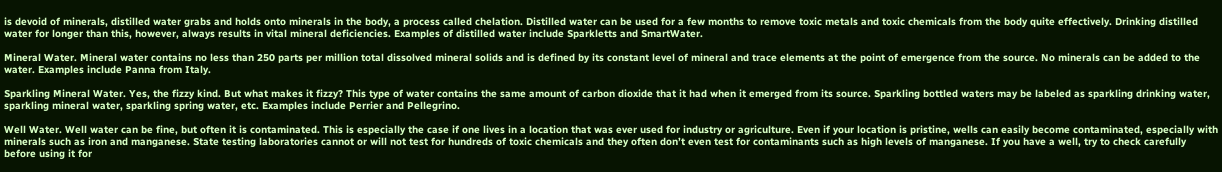is devoid of minerals, distilled water grabs and holds onto minerals in the body, a process called chelation. Distilled water can be used for a few months to remove toxic metals and toxic chemicals from the body quite effectively. Drinking distilled water for longer than this, however, always results in vital mineral deficiencies. Examples of distilled water include Sparkletts and SmartWater.

Mineral Water. Mineral water contains no less than 250 parts per million total dissolved mineral solids and is defined by its constant level of mineral and trace elements at the point of emergence from the source. No minerals can be added to the water. Examples include Panna from Italy.

Sparkling Mineral Water. Yes, the fizzy kind. But what makes it fizzy? This type of water contains the same amount of carbon dioxide that it had when it emerged from its source. Sparkling bottled waters may be labeled as sparkling drinking water, sparkling mineral water, sparkling spring water, etc. Examples include Perrier and Pellegrino.

Well Water. Well water can be fine, but often it is contaminated. This is especially the case if one lives in a location that was ever used for industry or agriculture. Even if your location is pristine, wells can easily become contaminated, especially with minerals such as iron and manganese. State testing laboratories cannot or will not test for hundreds of toxic chemicals and they often don’t even test for contaminants such as high levels of manganese. If you have a well, try to check carefully before using it for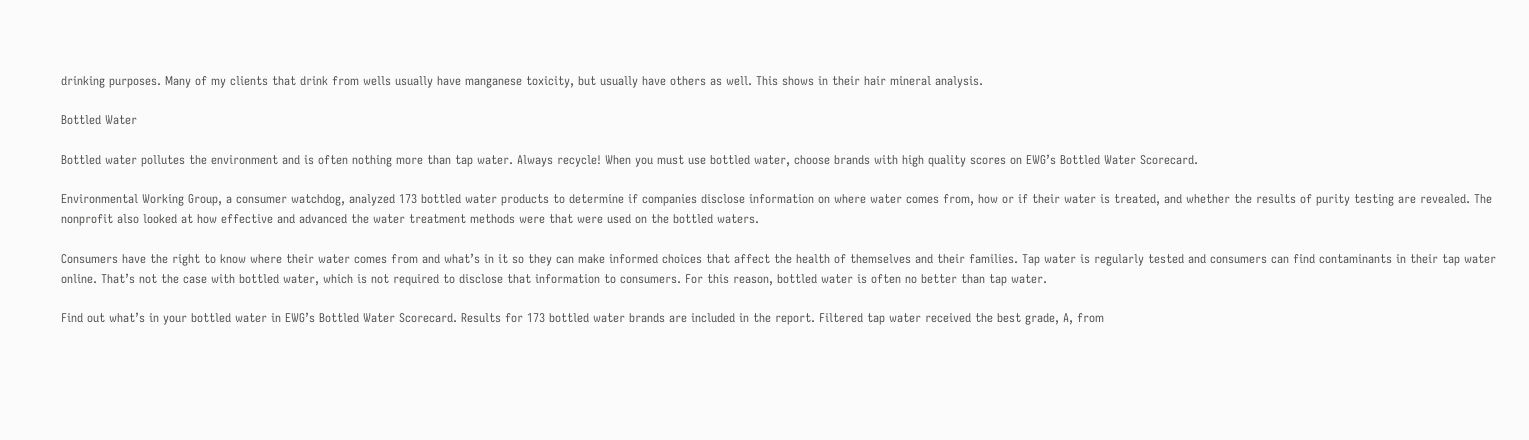drinking purposes. Many of my clients that drink from wells usually have manganese toxicity, but usually have others as well. This shows in their hair mineral analysis.

Bottled Water

Bottled water pollutes the environment and is often nothing more than tap water. Always recycle! When you must use bottled water, choose brands with high quality scores on EWG’s Bottled Water Scorecard.

Environmental Working Group, a consumer watchdog, analyzed 173 bottled water products to determine if companies disclose information on where water comes from, how or if their water is treated, and whether the results of purity testing are revealed. The nonprofit also looked at how effective and advanced the water treatment methods were that were used on the bottled waters.

Consumers have the right to know where their water comes from and what’s in it so they can make informed choices that affect the health of themselves and their families. Tap water is regularly tested and consumers can find contaminants in their tap water online. That’s not the case with bottled water, which is not required to disclose that information to consumers. For this reason, bottled water is often no better than tap water.

Find out what’s in your bottled water in EWG’s Bottled Water Scorecard. Results for 173 bottled water brands are included in the report. Filtered tap water received the best grade, A, from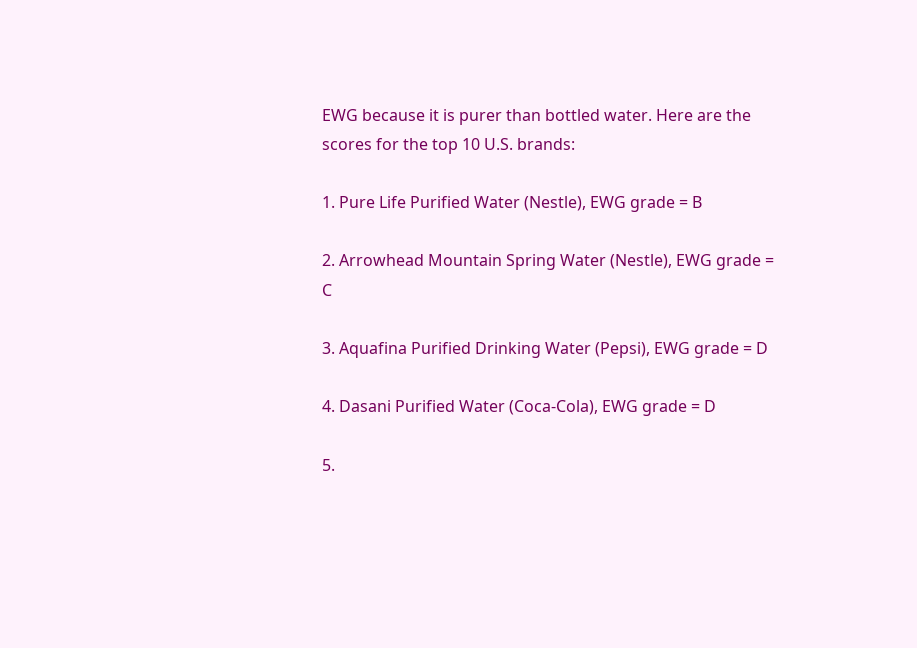EWG because it is purer than bottled water. Here are the scores for the top 10 U.S. brands:

1. Pure Life Purified Water (Nestle), EWG grade = B

2. Arrowhead Mountain Spring Water (Nestle), EWG grade = C

3. Aquafina Purified Drinking Water (Pepsi), EWG grade = D

4. Dasani Purified Water (Coca-Cola), EWG grade = D

5.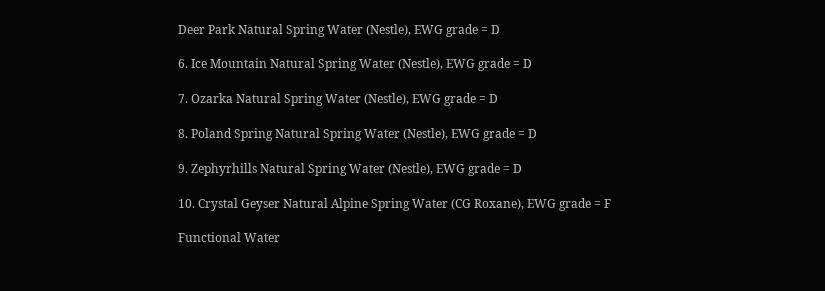Deer Park Natural Spring Water (Nestle), EWG grade = D

6. Ice Mountain Natural Spring Water (Nestle), EWG grade = D

7. Ozarka Natural Spring Water (Nestle), EWG grade = D

8. Poland Spring Natural Spring Water (Nestle), EWG grade = D

9. Zephyrhills Natural Spring Water (Nestle), EWG grade = D

10. Crystal Geyser Natural Alpine Spring Water (CG Roxane), EWG grade = F

Functional Water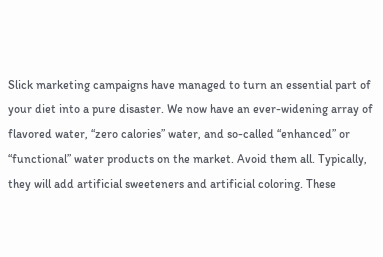Slick marketing campaigns have managed to turn an essential part of your diet into a pure disaster. We now have an ever-widening array of flavored water, “zero calories” water, and so-called “enhanced” or “functional” water products on the market. Avoid them all. Typically, they will add artificial sweeteners and artificial coloring. These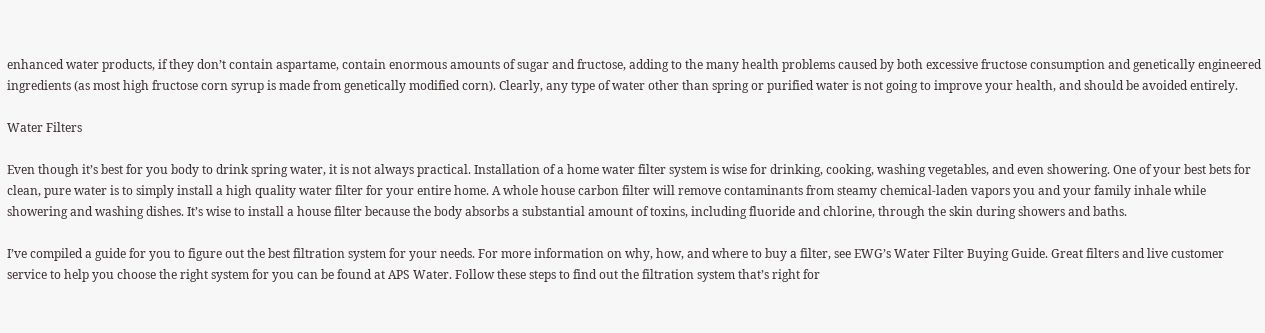enhanced water products, if they don’t contain aspartame, contain enormous amounts of sugar and fructose, adding to the many health problems caused by both excessive fructose consumption and genetically engineered ingredients (as most high fructose corn syrup is made from genetically modified corn). Clearly, any type of water other than spring or purified water is not going to improve your health, and should be avoided entirely.

Water Filters

Even though it’s best for you body to drink spring water, it is not always practical. Installation of a home water filter system is wise for drinking, cooking, washing vegetables, and even showering. One of your best bets for clean, pure water is to simply install a high quality water filter for your entire home. A whole house carbon filter will remove contaminants from steamy chemical-laden vapors you and your family inhale while showering and washing dishes. It’s wise to install a house filter because the body absorbs a substantial amount of toxins, including fluoride and chlorine, through the skin during showers and baths.

I’ve compiled a guide for you to figure out the best filtration system for your needs. For more information on why, how, and where to buy a filter, see EWG’s Water Filter Buying Guide. Great filters and live customer service to help you choose the right system for you can be found at APS Water. Follow these steps to find out the filtration system that’s right for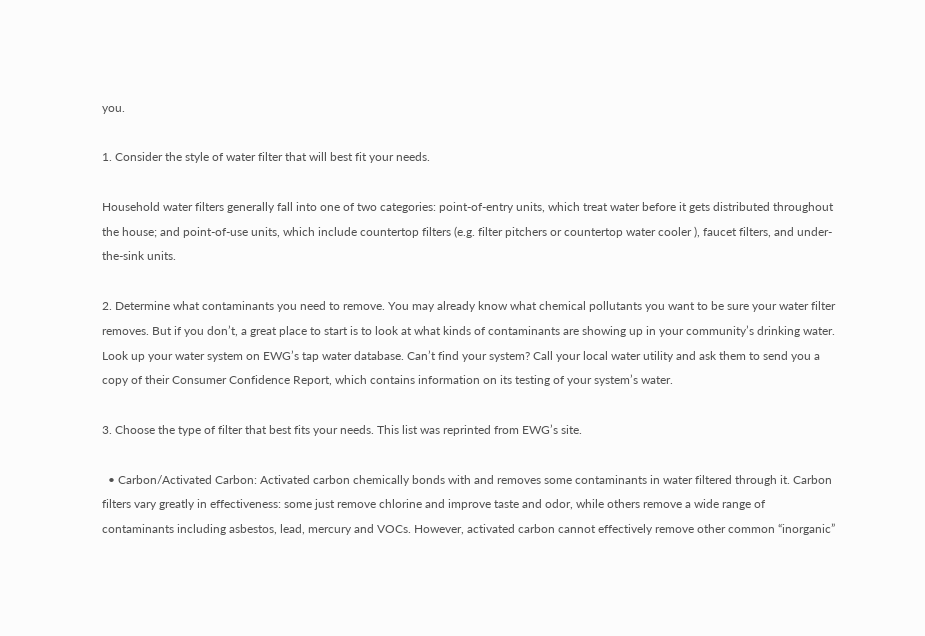you.

1. Consider the style of water filter that will best fit your needs.

Household water filters generally fall into one of two categories: point-of-entry units, which treat water before it gets distributed throughout the house; and point-of-use units, which include countertop filters (e.g. filter pitchers or countertop water cooler ), faucet filters, and under-the-sink units.

2. Determine what contaminants you need to remove. You may already know what chemical pollutants you want to be sure your water filter removes. But if you don’t, a great place to start is to look at what kinds of contaminants are showing up in your community’s drinking water. Look up your water system on EWG’s tap water database. Can’t find your system? Call your local water utility and ask them to send you a copy of their Consumer Confidence Report, which contains information on its testing of your system’s water.

3. Choose the type of filter that best fits your needs. This list was reprinted from EWG’s site.

  • Carbon/Activated Carbon: Activated carbon chemically bonds with and removes some contaminants in water filtered through it. Carbon filters vary greatly in effectiveness: some just remove chlorine and improve taste and odor, while others remove a wide range of contaminants including asbestos, lead, mercury and VOCs. However, activated carbon cannot effectively remove other common “inorganic”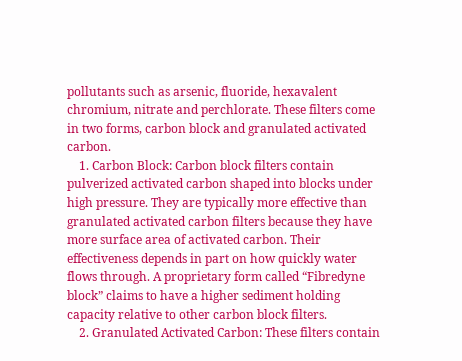pollutants such as arsenic, fluoride, hexavalent chromium, nitrate and perchlorate. These filters come in two forms, carbon block and granulated activated carbon.
    1. Carbon Block: Carbon block filters contain pulverized activated carbon shaped into blocks under high pressure. They are typically more effective than granulated activated carbon filters because they have more surface area of activated carbon. Their effectiveness depends in part on how quickly water flows through. A proprietary form called “Fibredyne block” claims to have a higher sediment holding capacity relative to other carbon block filters.
    2. Granulated Activated Carbon: These filters contain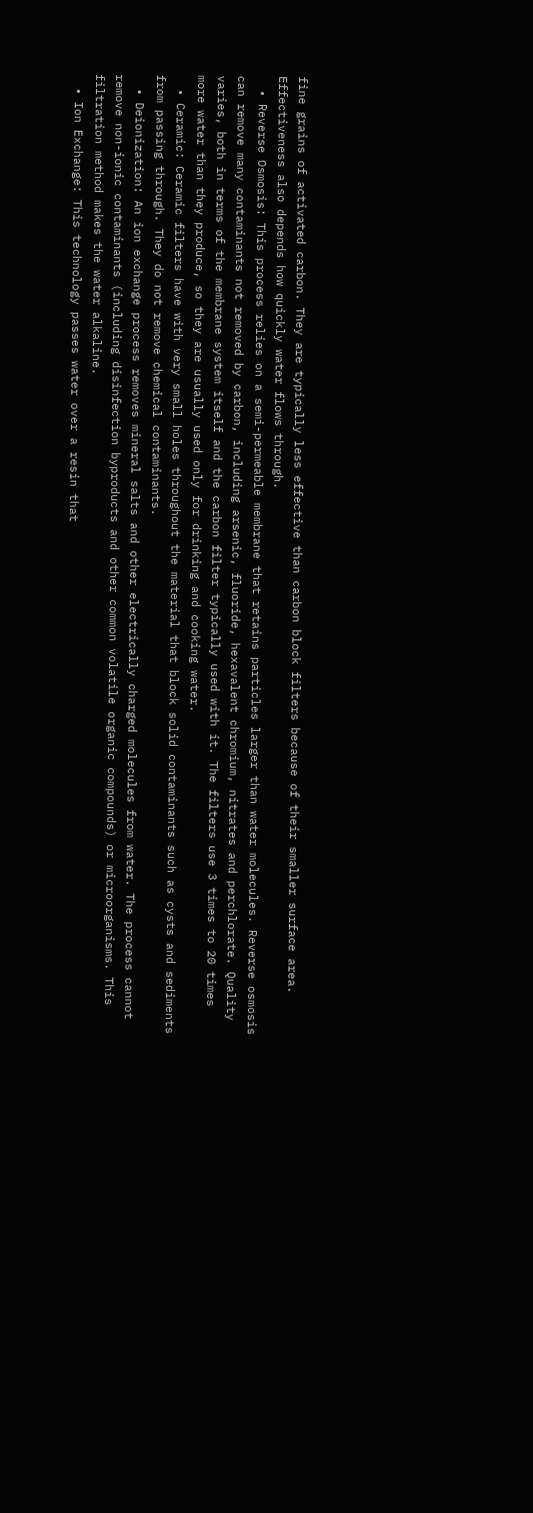fine grains of activated carbon. They are typically less effective than carbon block filters because of their smaller surface area. Effectiveness also depends how quickly water flows through.
  • Reverse Osmosis: This process relies on a semi-permeable membrane that retains particles larger than water molecules. Reverse osmosis can remove many contaminants not removed by carbon, including arsenic, fluoride, hexavalent chromium, nitrates and perchlorate. Quality varies, both in terms of the membrane system itself and the carbon filter typically used with it. The filters use 3 times to 20 times more water than they produce, so they are usually used only for drinking and cooking water.
  • Ceramic: Ceramic filters have with very small holes throughout the material that block solid contaminants such as cysts and sediments from passing through. They do not remove chemical contaminants.
  • Deionization: An ion exchange process removes mineral salts and other electrically charged molecules from water. The process cannot remove non-ionic contaminants (including disinfection byproducts and other common volatile organic compounds) or microorganisms. This filtration method makes the water alkaline.
  • Ion Exchange: This technology passes water over a resin that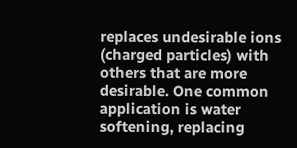replaces undesirable ions (charged particles) with others that are more desirable. One common application is water softening, replacing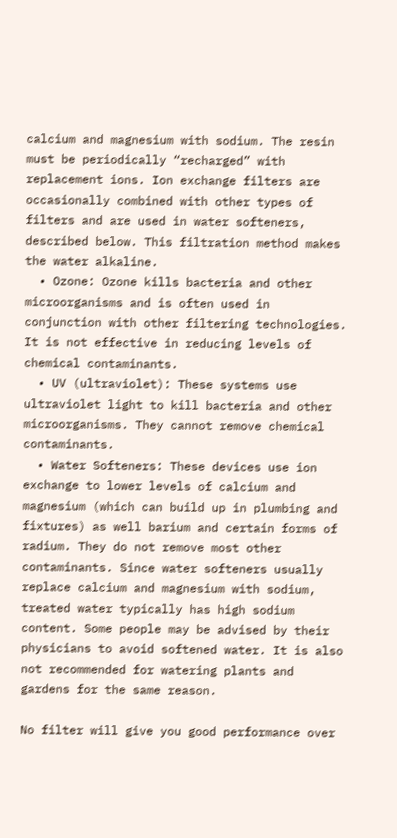calcium and magnesium with sodium. The resin must be periodically “recharged” with replacement ions. Ion exchange filters are occasionally combined with other types of filters and are used in water softeners, described below. This filtration method makes the water alkaline.
  • Ozone: Ozone kills bacteria and other microorganisms and is often used in conjunction with other filtering technologies. It is not effective in reducing levels of chemical contaminants.
  • UV (ultraviolet): These systems use ultraviolet light to kill bacteria and other microorganisms. They cannot remove chemical contaminants.
  • Water Softeners: These devices use ion exchange to lower levels of calcium and magnesium (which can build up in plumbing and fixtures) as well barium and certain forms of radium. They do not remove most other contaminants. Since water softeners usually replace calcium and magnesium with sodium, treated water typically has high sodium content. Some people may be advised by their physicians to avoid softened water. It is also not recommended for watering plants and gardens for the same reason.

No filter will give you good performance over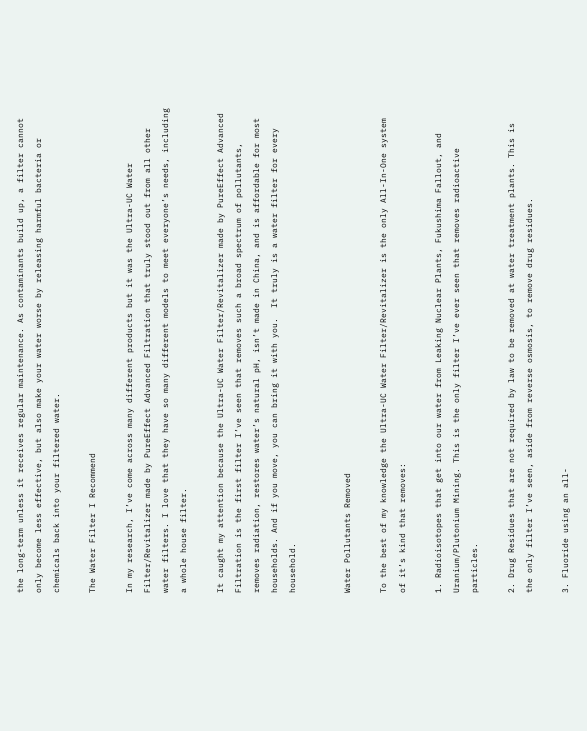the long-term unless it receives regular maintenance. As contaminants build up, a filter cannot only become less effective, but also make your water worse by releasing harmful bacteria or chemicals back into your filtered water.

The Water Filter I Recommend

In my research, I’ve come across many different products but it was the Ultra-UC Water Filter/Revitalizer made by PureEffect Advanced Filtration that truly stood out from all other water filters. I love that they have so many different models to meet everyone’s needs, including a whole house filter.

It caught my attention because the Ultra-UC Water Filter/Revitalizer made by PureEffect Advanced Filtration is the first filter I’ve seen that removes such a broad spectrum of pollutants, removes radiation, restores water’s natural pH, isn’t made in China, and is affordable for most households. And if you move, you can bring it with you.  It truly is a water filter for every household.


Water Pollutants Removed

To the best of my knowledge the Ultra-UC Water Filter/Revitalizer is the only All-In-One system of it’s kind that removes:

1. Radioisotopes that get into our water from Leaking Nuclear Plants, Fukushima Fallout, and Uranium/Plutonium Mining. This is the only filter I’ve ever seen that removes radioactive particles.

2. Drug Residues that are not required by law to be removed at water treatment plants. This is the only filter I’ve seen, aside from reverse osmosis, to remove drug residues.

3. Fluoride using an all-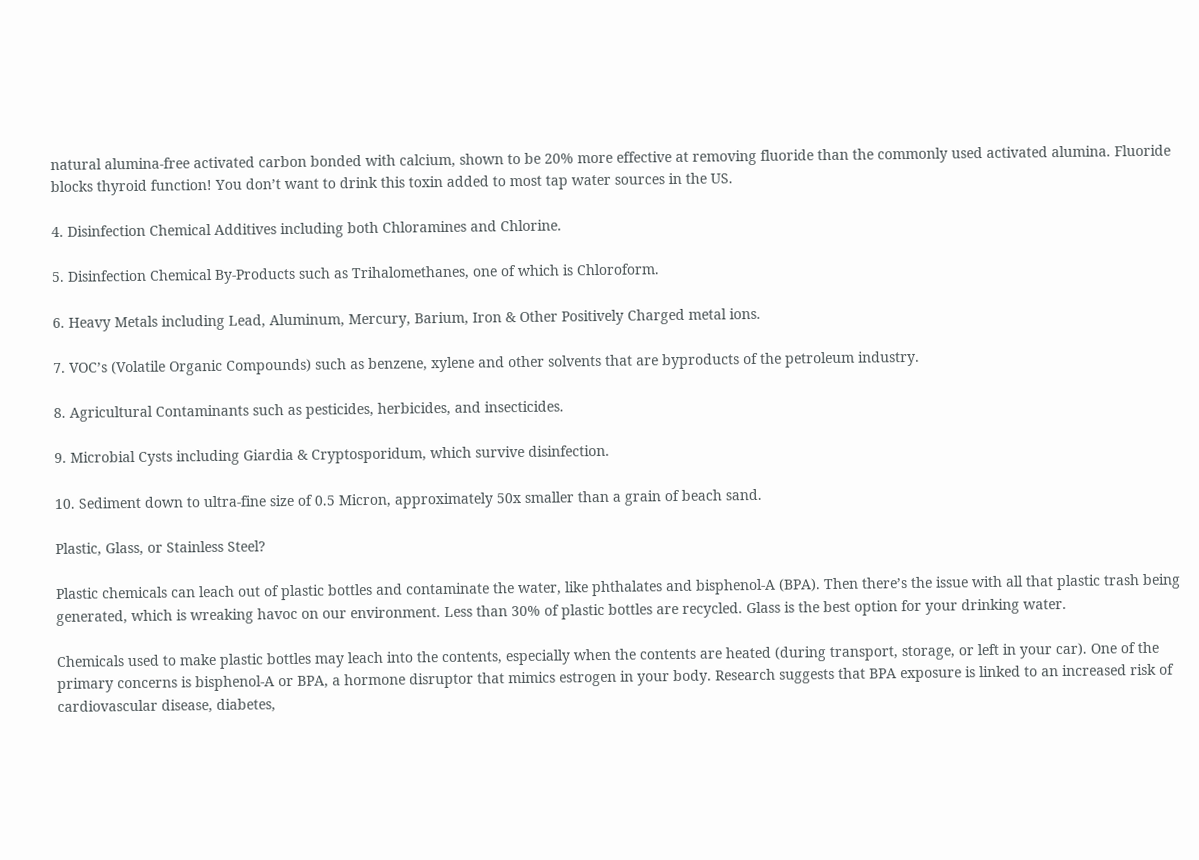natural alumina-free activated carbon bonded with calcium, shown to be 20% more effective at removing fluoride than the commonly used activated alumina. Fluoride blocks thyroid function! You don’t want to drink this toxin added to most tap water sources in the US.

4. Disinfection Chemical Additives including both Chloramines and Chlorine.

5. Disinfection Chemical By-Products such as Trihalomethanes, one of which is Chloroform.

6. Heavy Metals including Lead, Aluminum, Mercury, Barium, Iron & Other Positively Charged metal ions.

7. VOC’s (Volatile Organic Compounds) such as benzene, xylene and other solvents that are byproducts of the petroleum industry.

8. Agricultural Contaminants such as pesticides, herbicides, and insecticides.

9. Microbial Cysts including Giardia & Cryptosporidum, which survive disinfection.

10. Sediment down to ultra-fine size of 0.5 Micron, approximately 50x smaller than a grain of beach sand.

Plastic, Glass, or Stainless Steel?

Plastic chemicals can leach out of plastic bottles and contaminate the water, like phthalates and bisphenol-A (BPA). Then there’s the issue with all that plastic trash being generated, which is wreaking havoc on our environment. Less than 30% of plastic bottles are recycled. Glass is the best option for your drinking water.

Chemicals used to make plastic bottles may leach into the contents, especially when the contents are heated (during transport, storage, or left in your car). One of the primary concerns is bisphenol-A or BPA, a hormone disruptor that mimics estrogen in your body. Research suggests that BPA exposure is linked to an increased risk of cardiovascular disease, diabetes,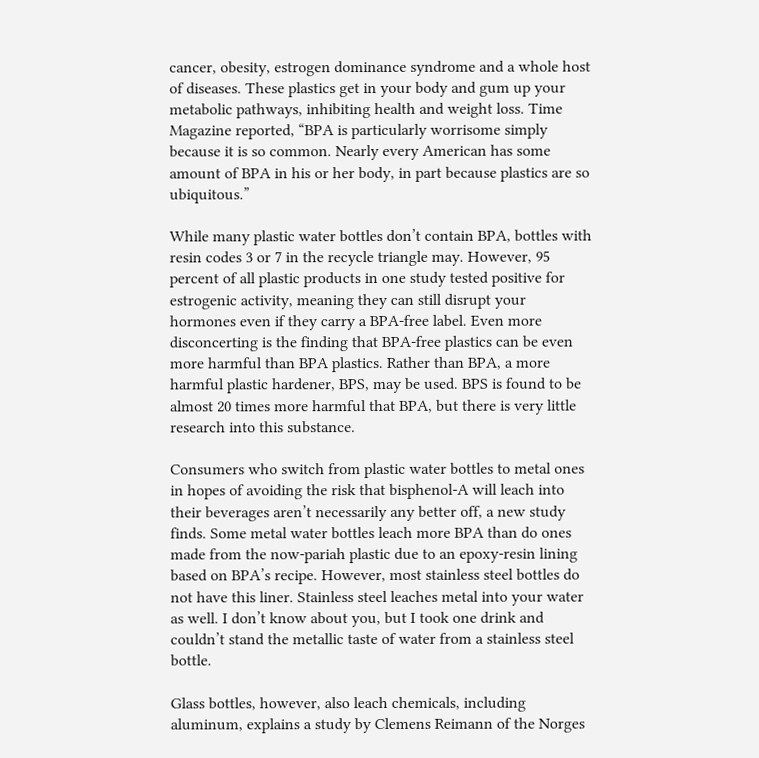cancer, obesity, estrogen dominance syndrome and a whole host of diseases. These plastics get in your body and gum up your metabolic pathways, inhibiting health and weight loss. Time Magazine reported, “BPA is particularly worrisome simply because it is so common. Nearly every American has some amount of BPA in his or her body, in part because plastics are so ubiquitous.”

While many plastic water bottles don’t contain BPA, bottles with resin codes 3 or 7 in the recycle triangle may. However, 95 percent of all plastic products in one study tested positive for estrogenic activity, meaning they can still disrupt your hormones even if they carry a BPA-free label. Even more disconcerting is the finding that BPA-free plastics can be even more harmful than BPA plastics. Rather than BPA, a more harmful plastic hardener, BPS, may be used. BPS is found to be almost 20 times more harmful that BPA, but there is very little research into this substance.

Consumers who switch from plastic water bottles to metal ones in hopes of avoiding the risk that bisphenol-A will leach into their beverages aren’t necessarily any better off, a new study finds. Some metal water bottles leach more BPA than do ones made from the now-pariah plastic due to an epoxy-resin lining based on BPA’s recipe. However, most stainless steel bottles do not have this liner. Stainless steel leaches metal into your water as well. I don’t know about you, but I took one drink and couldn’t stand the metallic taste of water from a stainless steel bottle.

Glass bottles, however, also leach chemicals, including aluminum, explains a study by Clemens Reimann of the Norges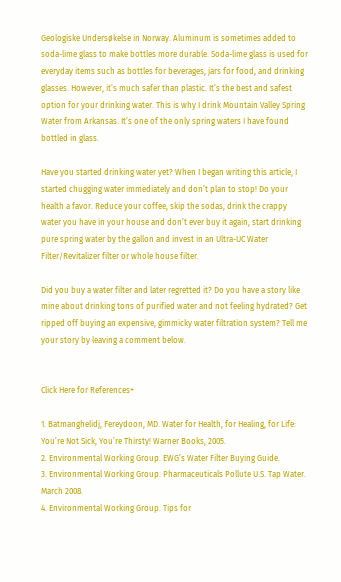Geologiske Undersøkelse in Norway. Aluminum is sometimes added to soda-lime glass to make bottles more durable. Soda-lime glass is used for everyday items such as bottles for beverages, jars for food, and drinking glasses. However, it’s much safer than plastic. It’s the best and safest option for your drinking water. This is why I drink Mountain Valley Spring Water from Arkansas. It’s one of the only spring waters I have found bottled in glass.

Have you started drinking water yet? When I began writing this article, I started chugging water immediately and don’t plan to stop! Do your health a favor. Reduce your coffee, skip the sodas, drink the crappy water you have in your house and don’t ever buy it again, start drinking pure spring water by the gallon and invest in an Ultra-UC Water Filter/Revitalizer filter or whole house filter.

Did you buy a water filter and later regretted it? Do you have a story like mine about drinking tons of purified water and not feeling hydrated? Get ripped off buying an expensive, gimmicky water filtration system? Tell me your story by leaving a comment below.


Click Here for References+

1. Batmanghelidj, Fereydoon, MD. Water for Health, for Healing, for Life: You’re Not Sick, You’re Thirsty! Warner Books, 2005.
2. Environmental Working Group. EWG’s Water Filter Buying Guide.
3. Environmental Working Group. Pharmaceuticals Pollute U.S. Tap Water. March 2008.
4. Environmental Working Group. Tips for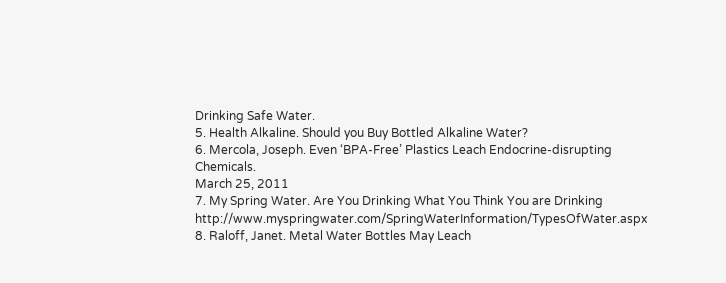Drinking Safe Water.
5. Health Alkaline. Should you Buy Bottled Alkaline Water?
6. Mercola, Joseph. Even ‘BPA-Free’ Plastics Leach Endocrine-disrupting Chemicals.
March 25, 2011
7. My Spring Water. Are You Drinking What You Think You are Drinking http://www.myspringwater.com/SpringWaterInformation/TypesOfWater.aspx
8. Raloff, Janet. Metal Water Bottles May Leach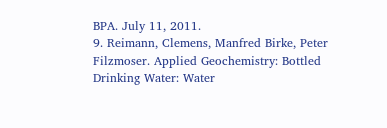BPA. July 11, 2011.
9. Reimann, Clemens, Manfred Birke, Peter Filzmoser. Applied Geochemistry: Bottled Drinking Water: Water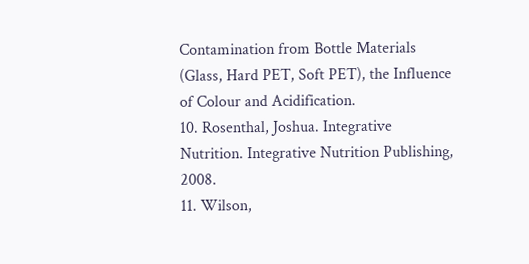Contamination from Bottle Materials (Glass, Hard PET, Soft PET), the Influence of Colour and Acidification.
10. Rosenthal, Joshua. Integrative Nutrition. Integrative Nutrition Publishing, 2008.
11. Wilson,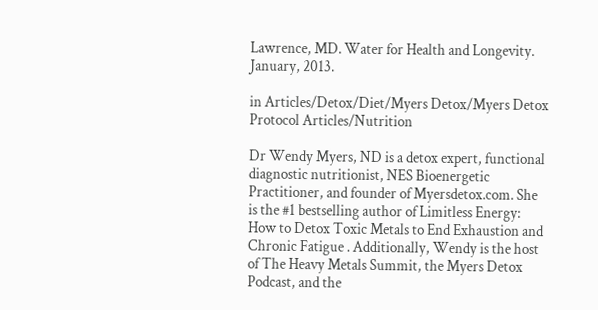Lawrence, MD. Water for Health and Longevity. January, 2013.

in Articles/Detox/Diet/Myers Detox/Myers Detox Protocol Articles/Nutrition

Dr Wendy Myers, ND is a detox expert, functional diagnostic nutritionist, NES Bioenergetic Practitioner, and founder of Myersdetox.com. She is the #1 bestselling author of Limitless Energy: How to Detox Toxic Metals to End Exhaustion and Chronic Fatigue . Additionally, Wendy is the host of The Heavy Metals Summit, the Myers Detox Podcast, and the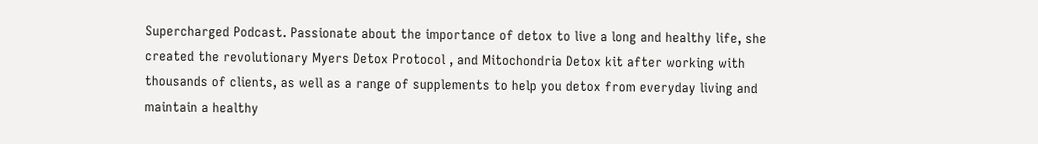Supercharged Podcast. Passionate about the importance of detox to live a long and healthy life, she created the revolutionary Myers Detox Protocol , and Mitochondria Detox kit after working with thousands of clients, as well as a range of supplements to help you detox from everyday living and maintain a healthy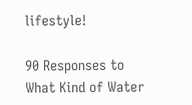lifestyle!

90 Responses to What Kind of Water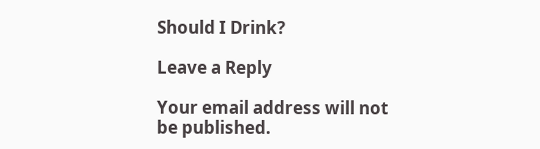Should I Drink?

Leave a Reply

Your email address will not be published.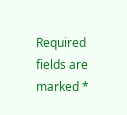Required fields are marked *